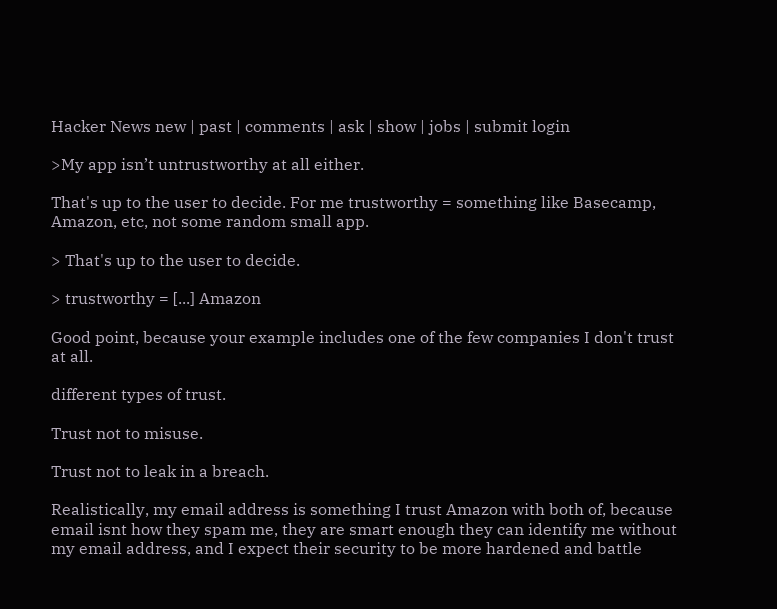Hacker News new | past | comments | ask | show | jobs | submit login

>My app isn’t untrustworthy at all either.

That's up to the user to decide. For me trustworthy = something like Basecamp, Amazon, etc, not some random small app.

> That's up to the user to decide.

> trustworthy = [...] Amazon

Good point, because your example includes one of the few companies I don't trust at all.

different types of trust.

Trust not to misuse.

Trust not to leak in a breach.

Realistically, my email address is something I trust Amazon with both of, because email isnt how they spam me, they are smart enough they can identify me without my email address, and I expect their security to be more hardened and battle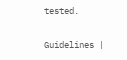tested.

Guidelines |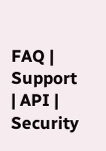FAQ | Support | API | Security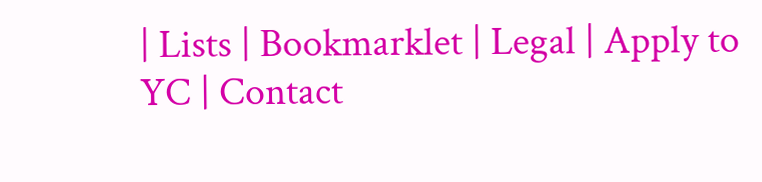| Lists | Bookmarklet | Legal | Apply to YC | Contact